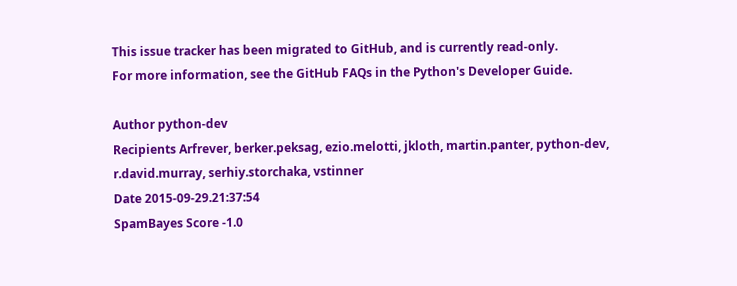This issue tracker has been migrated to GitHub, and is currently read-only.
For more information, see the GitHub FAQs in the Python's Developer Guide.

Author python-dev
Recipients Arfrever, berker.peksag, ezio.melotti, jkloth, martin.panter, python-dev, r.david.murray, serhiy.storchaka, vstinner
Date 2015-09-29.21:37:54
SpamBayes Score -1.0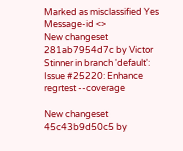Marked as misclassified Yes
Message-id <>
New changeset 281ab7954d7c by Victor Stinner in branch 'default':
Issue #25220: Enhance regrtest --coverage

New changeset 45c43b9d50c5 by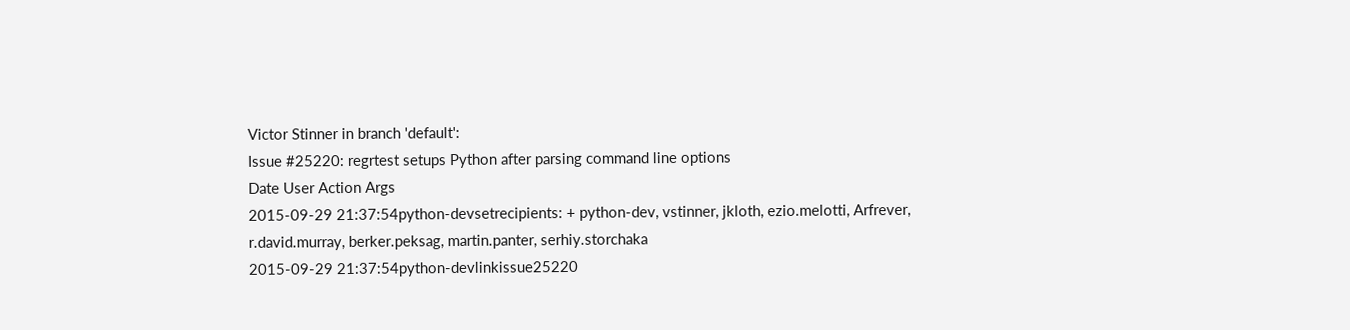Victor Stinner in branch 'default':
Issue #25220: regrtest setups Python after parsing command line options
Date User Action Args
2015-09-29 21:37:54python-devsetrecipients: + python-dev, vstinner, jkloth, ezio.melotti, Arfrever, r.david.murray, berker.peksag, martin.panter, serhiy.storchaka
2015-09-29 21:37:54python-devlinkissue25220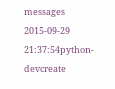messages
2015-09-29 21:37:54python-devcreate